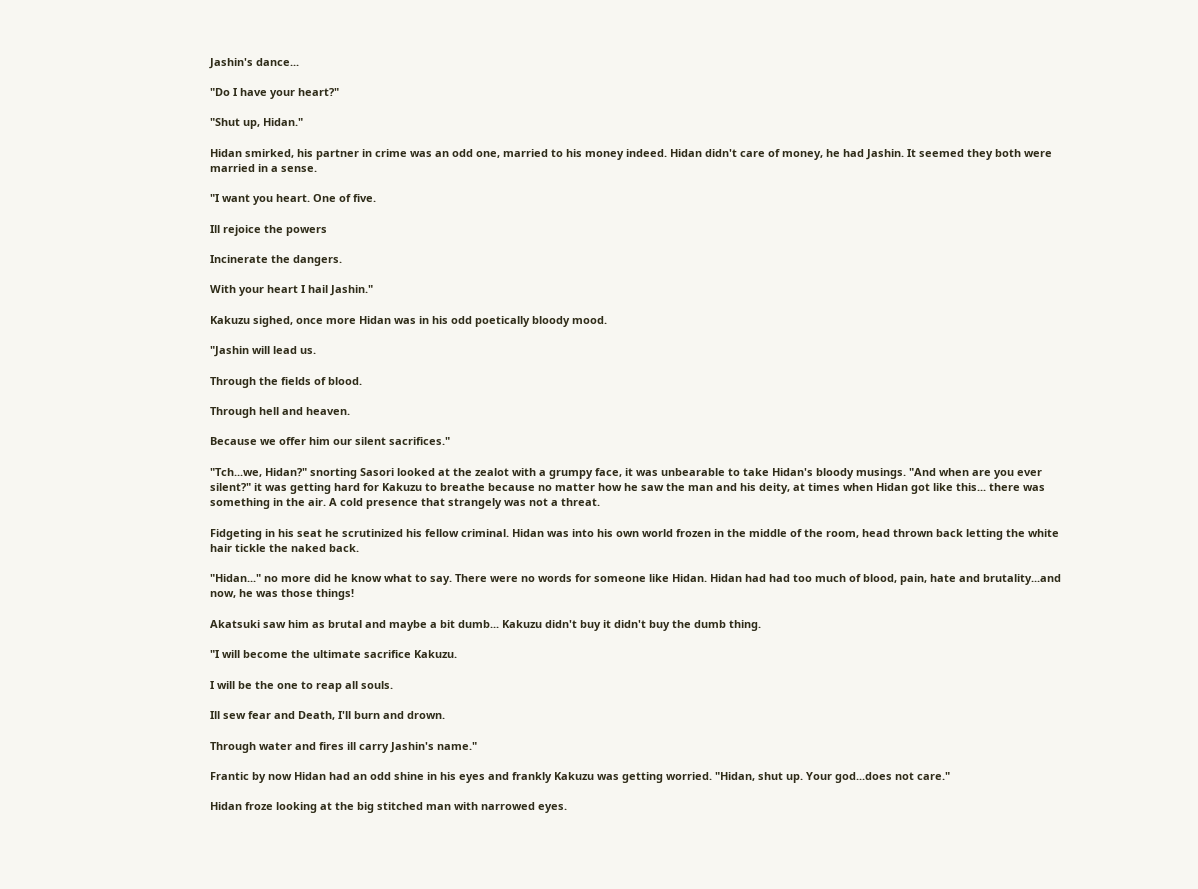Jashin's dance...

"Do I have your heart?"

"Shut up, Hidan."

Hidan smirked, his partner in crime was an odd one, married to his money indeed. Hidan didn't care of money, he had Jashin. It seemed they both were married in a sense.

"I want you heart. One of five.

Ill rejoice the powers

Incinerate the dangers.

With your heart I hail Jashin."

Kakuzu sighed, once more Hidan was in his odd poetically bloody mood.

"Jashin will lead us.

Through the fields of blood.

Through hell and heaven.

Because we offer him our silent sacrifices."

"Tch...we, Hidan?" snorting Sasori looked at the zealot with a grumpy face, it was unbearable to take Hidan's bloody musings. "And when are you ever silent?" it was getting hard for Kakuzu to breathe because no matter how he saw the man and his deity, at times when Hidan got like this... there was something in the air. A cold presence that strangely was not a threat.

Fidgeting in his seat he scrutinized his fellow criminal. Hidan was into his own world frozen in the middle of the room, head thrown back letting the white hair tickle the naked back.

"Hidan..." no more did he know what to say. There were no words for someone like Hidan. Hidan had had too much of blood, pain, hate and brutality...and now, he was those things!

Akatsuki saw him as brutal and maybe a bit dumb... Kakuzu didn't buy it didn't buy the dumb thing.

"I will become the ultimate sacrifice Kakuzu.

I will be the one to reap all souls.

Ill sew fear and Death, I'll burn and drown.

Through water and fires ill carry Jashin's name."

Frantic by now Hidan had an odd shine in his eyes and frankly Kakuzu was getting worried. "Hidan, shut up. Your god...does not care."

Hidan froze looking at the big stitched man with narrowed eyes.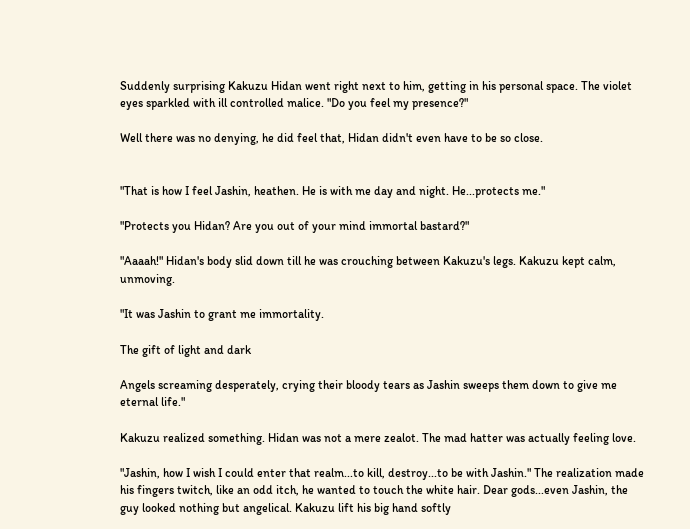Suddenly surprising Kakuzu Hidan went right next to him, getting in his personal space. The violet eyes sparkled with ill controlled malice. "Do you feel my presence?"

Well there was no denying, he did feel that, Hidan didn't even have to be so close.


"That is how I feel Jashin, heathen. He is with me day and night. He...protects me."

"Protects you Hidan? Are you out of your mind immortal bastard?"

"Aaaah!" Hidan's body slid down till he was crouching between Kakuzu's legs. Kakuzu kept calm, unmoving.

"It was Jashin to grant me immortality.

The gift of light and dark

Angels screaming desperately, crying their bloody tears as Jashin sweeps them down to give me eternal life."

Kakuzu realized something. Hidan was not a mere zealot. The mad hatter was actually feeling love.

"Jashin, how I wish I could enter that realm...to kill, destroy...to be with Jashin." The realization made his fingers twitch, like an odd itch, he wanted to touch the white hair. Dear gods...even Jashin, the guy looked nothing but angelical. Kakuzu lift his big hand softly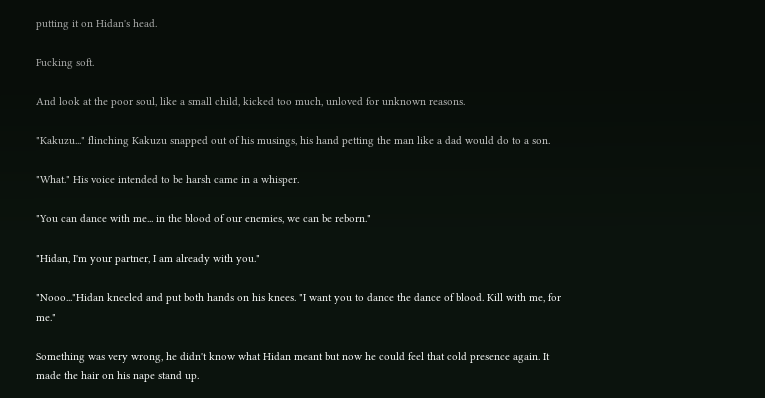putting it on Hidan's head.

Fucking soft.

And look at the poor soul, like a small child, kicked too much, unloved for unknown reasons.

"Kakuzu..." flinching Kakuzu snapped out of his musings, his hand petting the man like a dad would do to a son.

"What." His voice intended to be harsh came in a whisper.

"You can dance with me... in the blood of our enemies, we can be reborn."

"Hidan, I'm your partner, I am already with you."

"Nooo..."Hidan kneeled and put both hands on his knees. "I want you to dance the dance of blood. Kill with me, for me."

Something was very wrong, he didn't know what Hidan meant but now he could feel that cold presence again. It made the hair on his nape stand up.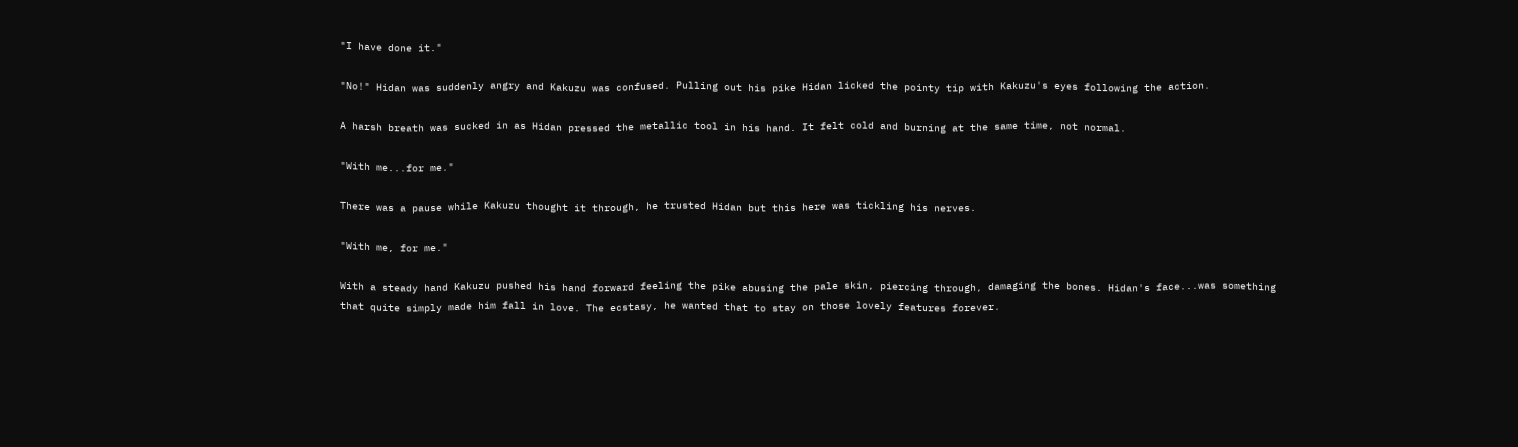"I have done it."

"No!" Hidan was suddenly angry and Kakuzu was confused. Pulling out his pike Hidan licked the pointy tip with Kakuzu's eyes following the action.

A harsh breath was sucked in as Hidan pressed the metallic tool in his hand. It felt cold and burning at the same time, not normal.

"With me...for me."

There was a pause while Kakuzu thought it through, he trusted Hidan but this here was tickling his nerves.

"With me, for me."

With a steady hand Kakuzu pushed his hand forward feeling the pike abusing the pale skin, piercing through, damaging the bones. Hidan's face...was something that quite simply made him fall in love. The ecstasy, he wanted that to stay on those lovely features forever.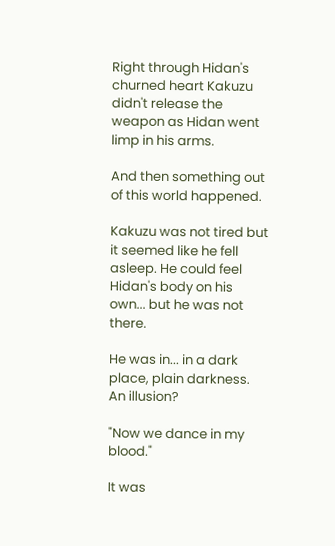Right through Hidan's churned heart Kakuzu didn't release the weapon as Hidan went limp in his arms.

And then something out of this world happened.

Kakuzu was not tired but it seemed like he fell asleep. He could feel Hidan's body on his own... but he was not there.

He was in... in a dark place, plain darkness. An illusion?

"Now we dance in my blood."

It was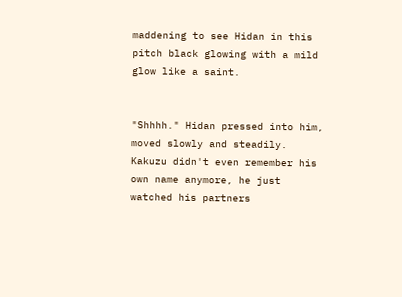maddening to see Hidan in this pitch black glowing with a mild glow like a saint.


"Shhhh." Hidan pressed into him, moved slowly and steadily. Kakuzu didn't even remember his own name anymore, he just watched his partners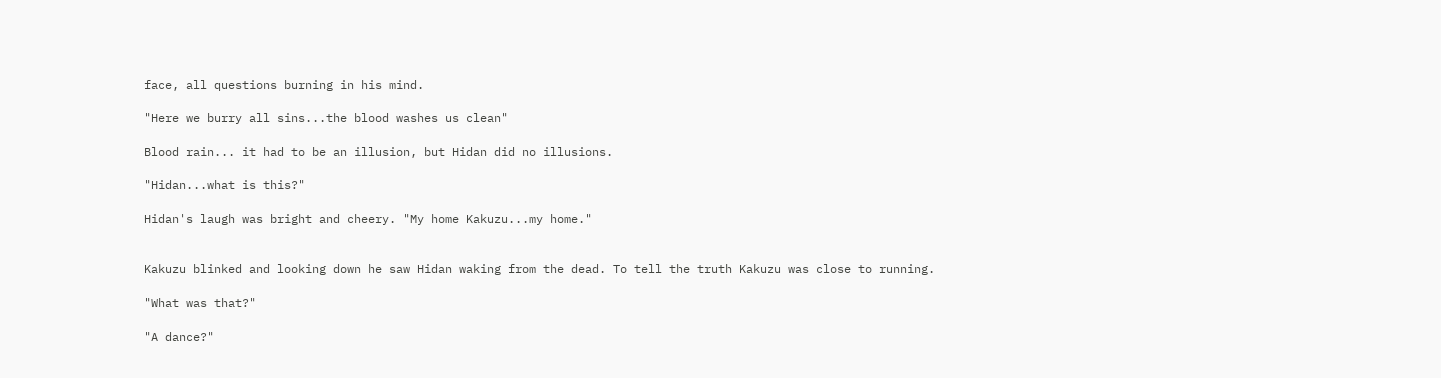face, all questions burning in his mind.

"Here we burry all sins...the blood washes us clean"

Blood rain... it had to be an illusion, but Hidan did no illusions.

"Hidan...what is this?"

Hidan's laugh was bright and cheery. "My home Kakuzu...my home."


Kakuzu blinked and looking down he saw Hidan waking from the dead. To tell the truth Kakuzu was close to running.

"What was that?"

"A dance?"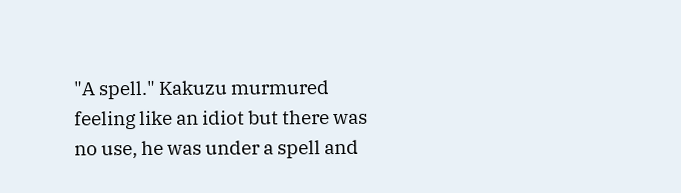"A spell." Kakuzu murmured feeling like an idiot but there was no use, he was under a spell and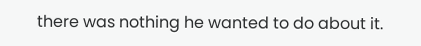there was nothing he wanted to do about it.